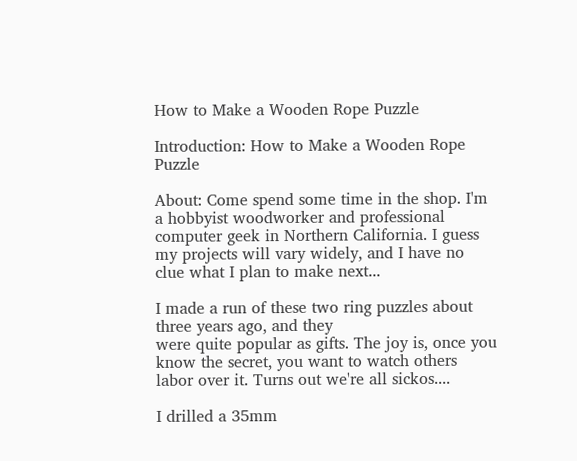How to Make a Wooden Rope Puzzle

Introduction: How to Make a Wooden Rope Puzzle

About: Come spend some time in the shop. I'm a hobbyist woodworker and professional computer geek in Northern California. I guess my projects will vary widely, and I have no clue what I plan to make next...

I made a run of these two ring puzzles about three years ago, and they
were quite popular as gifts. The joy is, once you know the secret, you want to watch others labor over it. Turns out we're all sickos....

I drilled a 35mm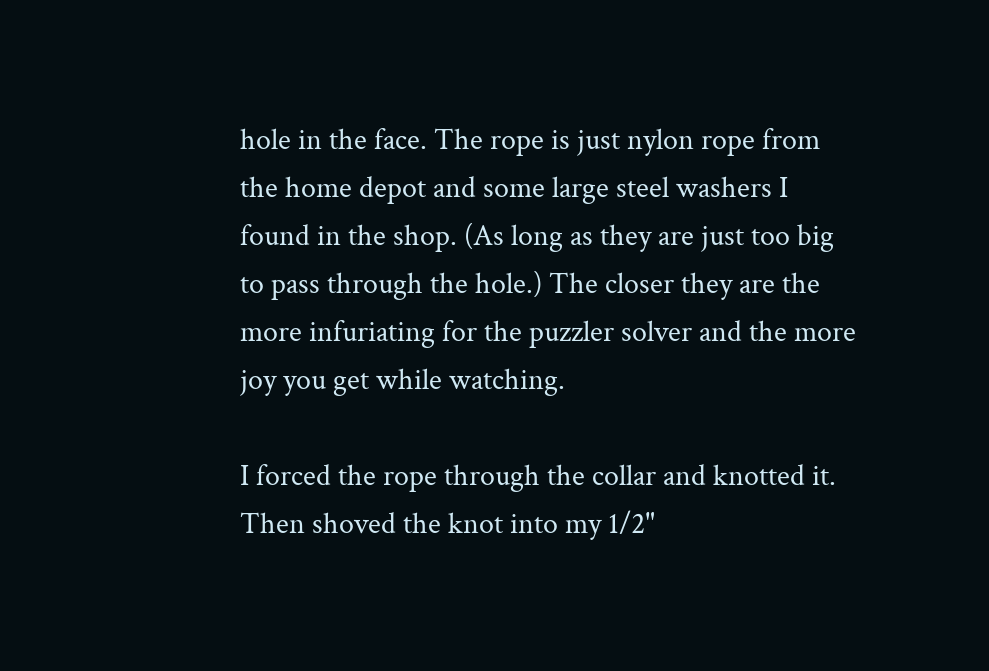hole in the face. The rope is just nylon rope from the home depot and some large steel washers I found in the shop. (As long as they are just too big to pass through the hole.) The closer they are the more infuriating for the puzzler solver and the more joy you get while watching.

I forced the rope through the collar and knotted it. Then shoved the knot into my 1/2"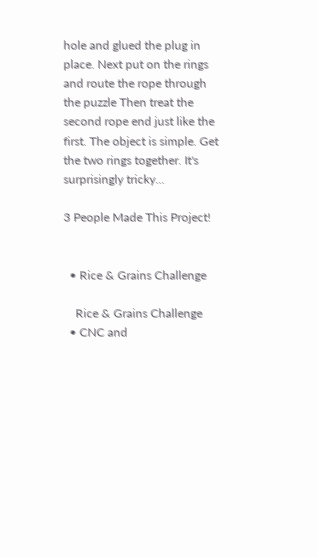hole and glued the plug in place. Next put on the rings and route the rope through the puzzle Then treat the second rope end just like the first. The object is simple. Get the two rings together. It's surprisingly tricky...

3 People Made This Project!


  • Rice & Grains Challenge

    Rice & Grains Challenge
  • CNC and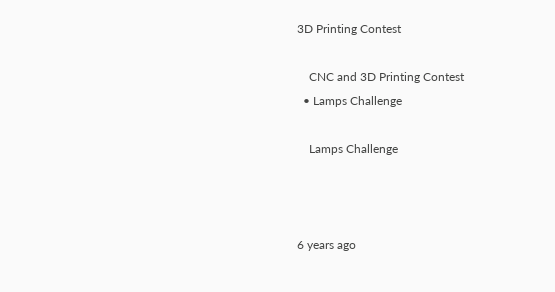3D Printing Contest

    CNC and 3D Printing Contest
  • Lamps Challenge

    Lamps Challenge



6 years ago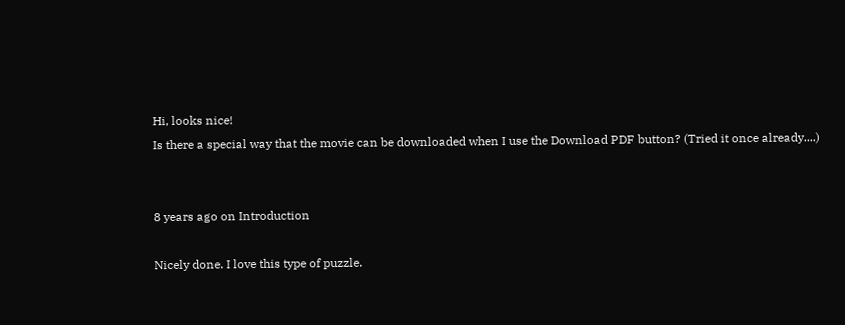Hi, looks nice!
Is there a special way that the movie can be downloaded when I use the Download PDF button? (Tried it once already....)


8 years ago on Introduction

Nicely done. I love this type of puzzle.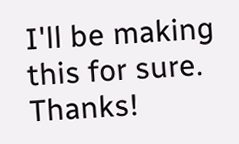I'll be making this for sure. Thanks!